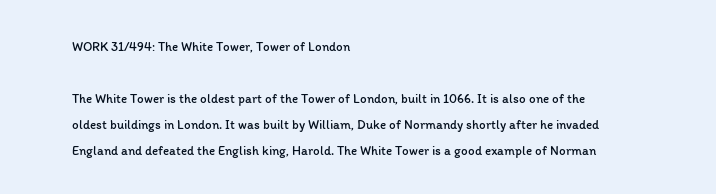WORK 31/494: The White Tower, Tower of London

The White Tower is the oldest part of the Tower of London, built in 1066. It is also one of the oldest buildings in London. It was built by William, Duke of Normandy shortly after he invaded England and defeated the English king, Harold. The White Tower is a good example of Norman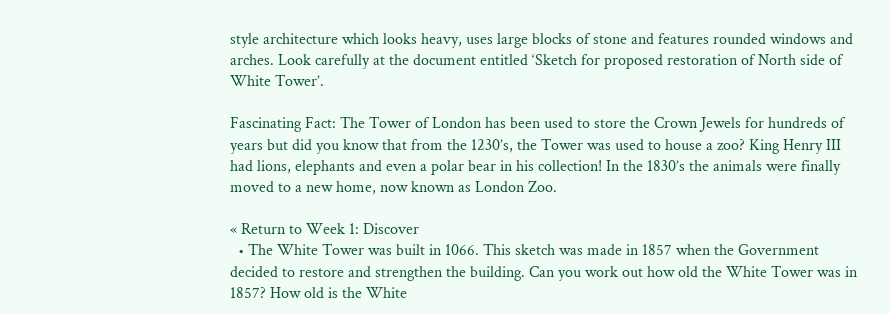style architecture which looks heavy, uses large blocks of stone and features rounded windows and arches. Look carefully at the document entitled ‘Sketch for proposed restoration of North side of White Tower’.

Fascinating Fact: The Tower of London has been used to store the Crown Jewels for hundreds of years but did you know that from the 1230’s, the Tower was used to house a zoo? King Henry III had lions, elephants and even a polar bear in his collection! In the 1830’s the animals were finally moved to a new home, now known as London Zoo.

« Return to Week 1: Discover
  • The White Tower was built in 1066. This sketch was made in 1857 when the Government decided to restore and strengthen the building. Can you work out how old the White Tower was in 1857? How old is the White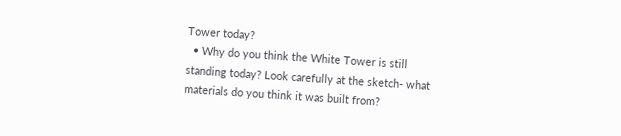Tower today?
  • Why do you think the White Tower is still standing today? Look carefully at the sketch- what materials do you think it was built from?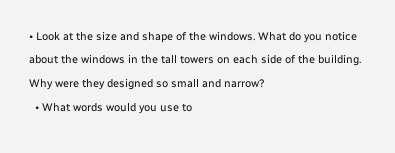• Look at the size and shape of the windows. What do you notice about the windows in the tall towers on each side of the building. Why were they designed so small and narrow?
  • What words would you use to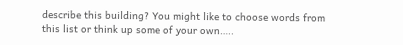describe this building? You might like to choose words from this list or think up some of your own…..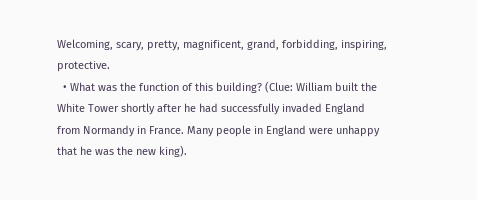Welcoming, scary, pretty, magnificent, grand, forbidding, inspiring, protective.
  • What was the function of this building? (Clue: William built the White Tower shortly after he had successfully invaded England from Normandy in France. Many people in England were unhappy that he was the new king).